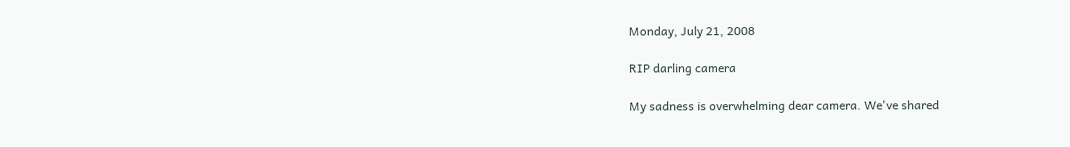Monday, July 21, 2008

RIP darling camera

My sadness is overwhelming dear camera. We've shared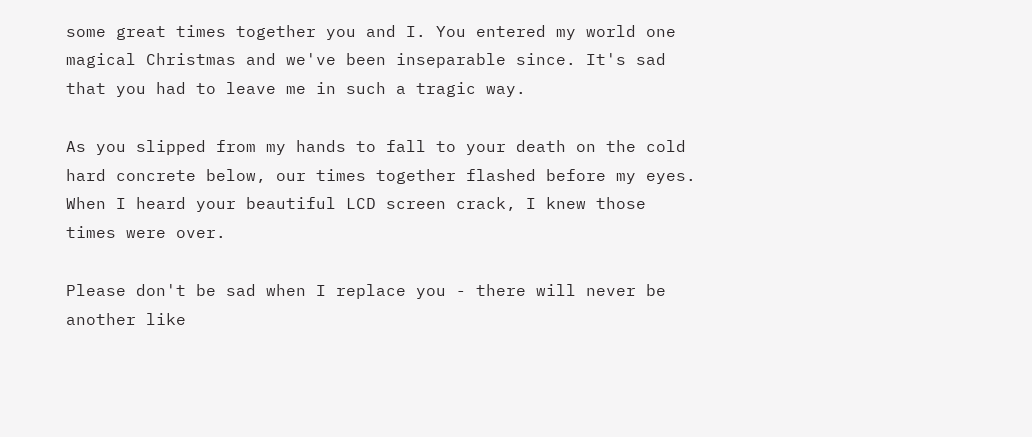some great times together you and I. You entered my world one magical Christmas and we've been inseparable since. It's sad that you had to leave me in such a tragic way.

As you slipped from my hands to fall to your death on the cold hard concrete below, our times together flashed before my eyes. When I heard your beautiful LCD screen crack, I knew those times were over.

Please don't be sad when I replace you - there will never be another like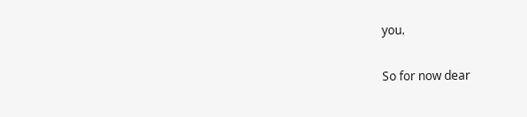you.

So for now dear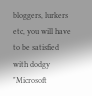bloggers, lurkers etc, you will have to be satisfied with dodgy "Microsoft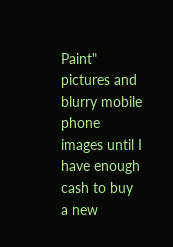Paint" pictures and blurry mobile phone images until I have enough cash to buy a new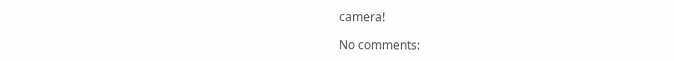camera!

No comments: